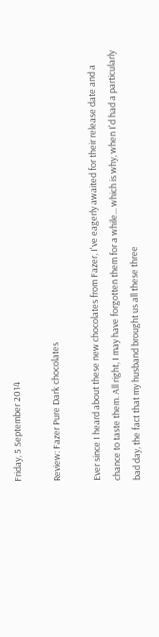Friday, 5 September 2014

Review: Fazer Pure Dark chocolates

Ever since I heard about these new chocolates from Fazer, I've eagerly awaited for their release date and a chance to taste them. All right, I may have forgotten them for a while... which is why, when I'd had a particularly bad day, the fact that my husband brought us all these three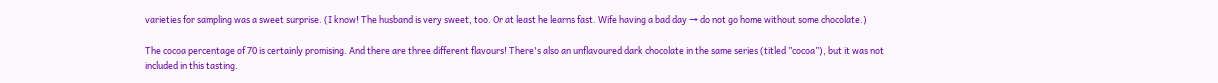varieties for sampling was a sweet surprise. (I know! The husband is very sweet, too. Or at least he learns fast. Wife having a bad day → do not go home without some chocolate.)

The cocoa percentage of 70 is certainly promising. And there are three different flavours! There's also an unflavoured dark chocolate in the same series (titled ”cocoa”), but it was not included in this tasting.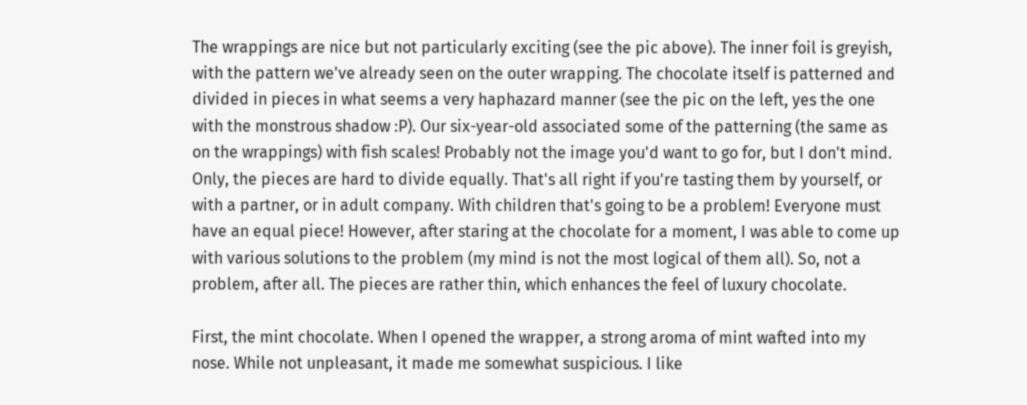The wrappings are nice but not particularly exciting (see the pic above). The inner foil is greyish, with the pattern we've already seen on the outer wrapping. The chocolate itself is patterned and divided in pieces in what seems a very haphazard manner (see the pic on the left, yes the one with the monstrous shadow :P). Our six-year-old associated some of the patterning (the same as on the wrappings) with fish scales! Probably not the image you'd want to go for, but I don't mind. Only, the pieces are hard to divide equally. That's all right if you're tasting them by yourself, or with a partner, or in adult company. With children that's going to be a problem! Everyone must have an equal piece! However, after staring at the chocolate for a moment, I was able to come up with various solutions to the problem (my mind is not the most logical of them all). So, not a problem, after all. The pieces are rather thin, which enhances the feel of luxury chocolate.

First, the mint chocolate. When I opened the wrapper, a strong aroma of mint wafted into my nose. While not unpleasant, it made me somewhat suspicious. I like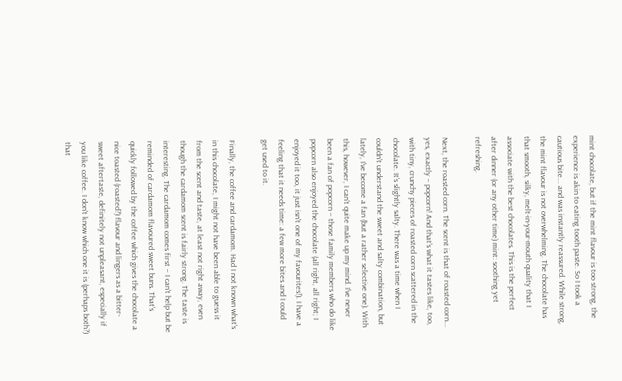mint chocolate, but if the mint flavour is too strong, the experience is akin to eating tooth paste. So I took a cautious bite... and was instantly reassured. While strong, the mint flavour is not overwhelming. The chocolate has that smooth, silky, melt-in-your-mouth quality that I associate with the best chocolates. This is the perfect after dinner (or any other time) mint: soothing yet refreshing.

Next, the roasted corn. The scent is that of roasted corn... yes, exactly – popcorn! And that's what it tastes like, too, with tiny, crunchy pieces of roasted corn scattered in the chocolate. It's slightly salty. There was a time when I couldn't understand the sweet and salty combination, but lately, I've become a fan (but a rather selective one). With this, however, I can't quite make up my mind. I've never been a fan of popcorn – those family members who do like popcorn also enjoyed the chocolate (all right, all right; I enjoyed it too, it just isn't one of my favourites!). I have a feeling that it needs time: a few more bites and I could get used to it.

Finally, the coffee and cardamom. Had I not known what's in this chocolate, I might not have been able to guess it from the scent and taste, at least not right away, even though the cardamom scent is fairly strong. The taste is interesting. The cardamom comes first – I can't help but be reminded of cardamom flavoured sweet buns. That's quickly followed by the coffee which gives the chocolate a nice toasted (roasted?) flavour and lingers as a bitter-sweet aftertaste, definitely not unpleasant, especially if you like coffee. I don't know which one it is (perhaps both?) that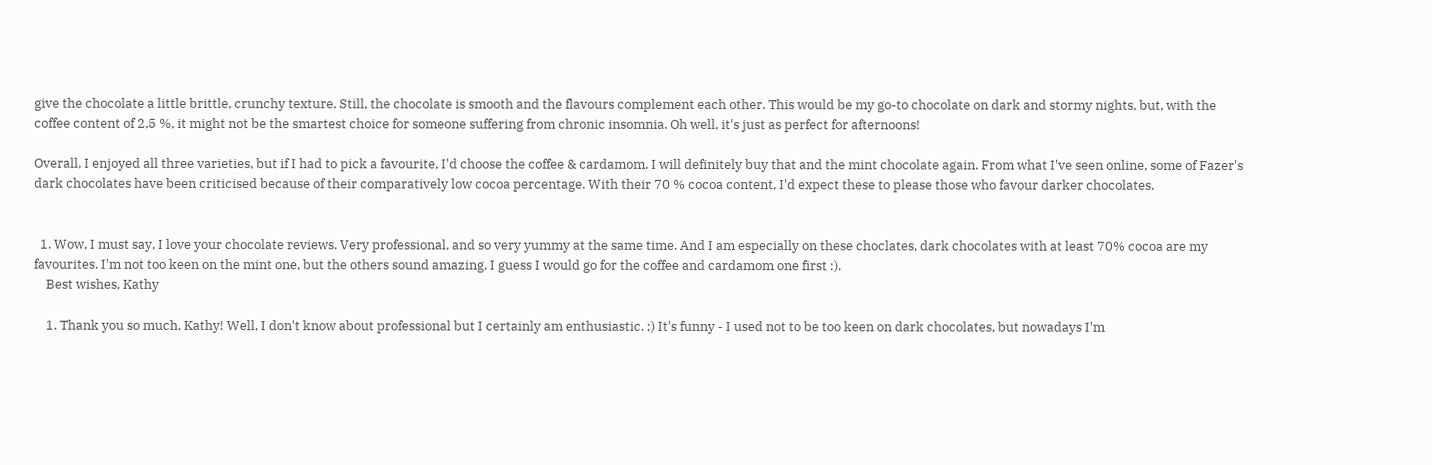give the chocolate a little brittle, crunchy texture. Still, the chocolate is smooth and the flavours complement each other. This would be my go-to chocolate on dark and stormy nights, but, with the coffee content of 2,5 %, it might not be the smartest choice for someone suffering from chronic insomnia. Oh well, it's just as perfect for afternoons!

Overall, I enjoyed all three varieties, but if I had to pick a favourite, I'd choose the coffee & cardamom. I will definitely buy that and the mint chocolate again. From what I've seen online, some of Fazer's dark chocolates have been criticised because of their comparatively low cocoa percentage. With their 70 % cocoa content, I'd expect these to please those who favour darker chocolates.


  1. Wow, I must say, I love your chocolate reviews. Very professional, and so very yummy at the same time. And I am especially on these choclates, dark chocolates with at least 70% cocoa are my favourites. I'm not too keen on the mint one, but the others sound amazing. I guess I would go for the coffee and cardamom one first :).
    Best wishes, Kathy

    1. Thank you so much, Kathy! Well, I don't know about professional but I certainly am enthusiastic. ;) It's funny - I used not to be too keen on dark chocolates, but nowadays I'm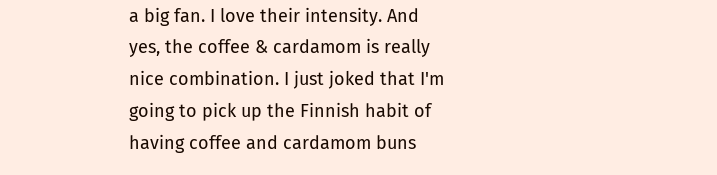a big fan. I love their intensity. And yes, the coffee & cardamom is really nice combination. I just joked that I'm going to pick up the Finnish habit of having coffee and cardamom buns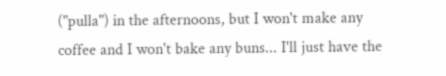("pulla") in the afternoons, but I won't make any coffee and I won't bake any buns... I'll just have the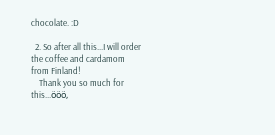chocolate. :D

  2. So after all this...I will order the coffee and cardamom from Finland!
    Thank you so much for this...ööö,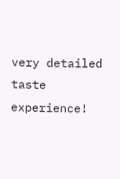very detailed taste experience!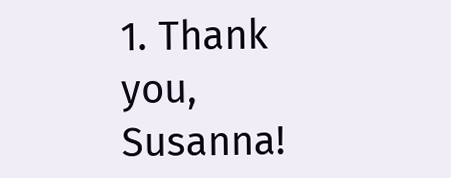1. Thank you, Susanna!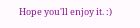Hope you'll enjoy it. :)